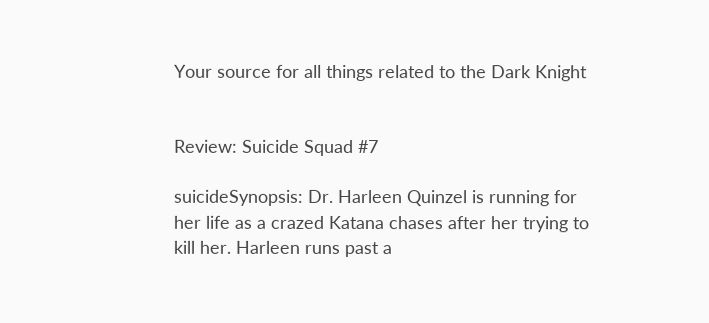Your source for all things related to the Dark Knight


Review: Suicide Squad #7

suicideSynopsis: Dr. Harleen Quinzel is running for her life as a crazed Katana chases after her trying to kill her. Harleen runs past a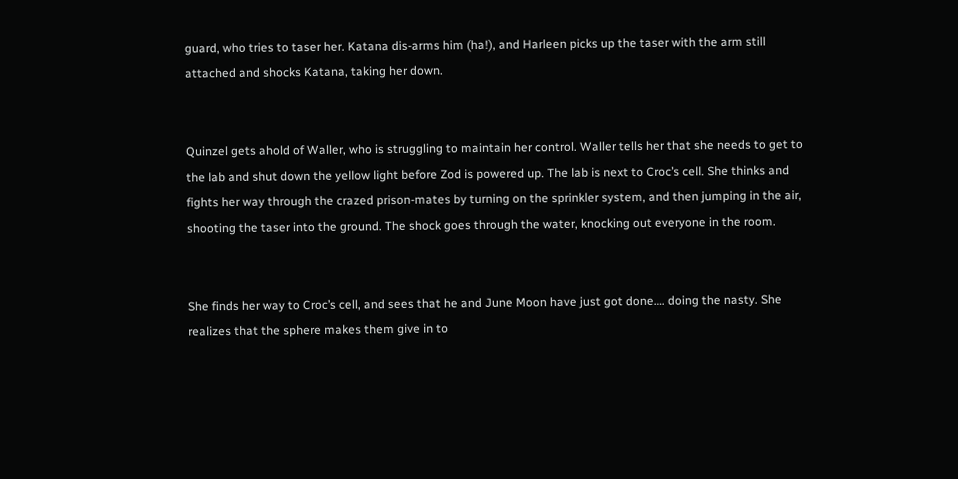guard, who tries to taser her. Katana dis-arms him (ha!), and Harleen picks up the taser with the arm still attached and shocks Katana, taking her down.


Quinzel gets ahold of Waller, who is struggling to maintain her control. Waller tells her that she needs to get to the lab and shut down the yellow light before Zod is powered up. The lab is next to Croc’s cell. She thinks and fights her way through the crazed prison-mates by turning on the sprinkler system, and then jumping in the air, shooting the taser into the ground. The shock goes through the water, knocking out everyone in the room.


She finds her way to Croc’s cell, and sees that he and June Moon have just got done…. doing the nasty. She realizes that the sphere makes them give in to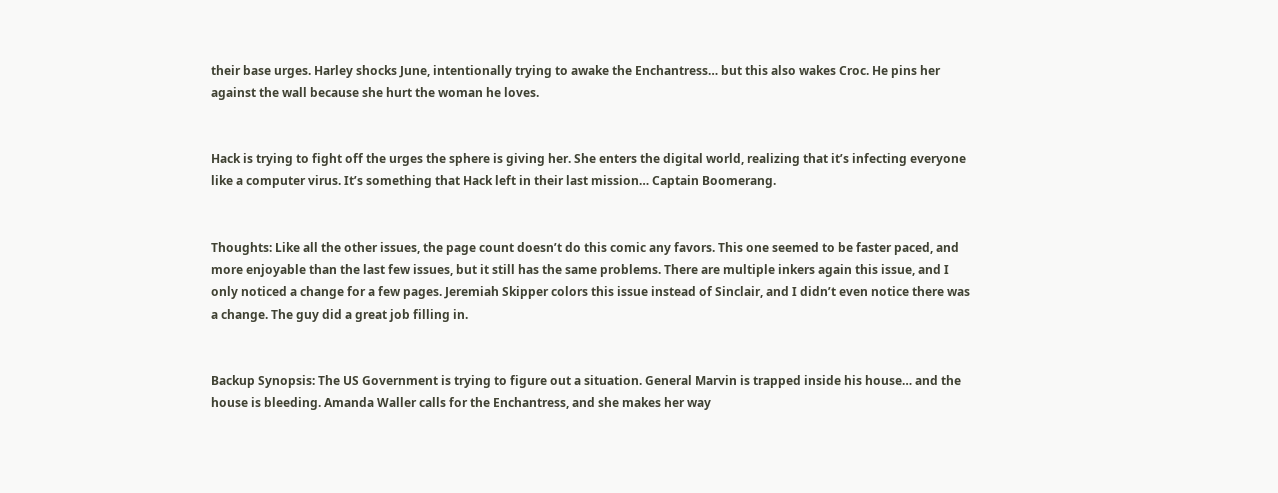their base urges. Harley shocks June, intentionally trying to awake the Enchantress… but this also wakes Croc. He pins her against the wall because she hurt the woman he loves.


Hack is trying to fight off the urges the sphere is giving her. She enters the digital world, realizing that it’s infecting everyone like a computer virus. It’s something that Hack left in their last mission… Captain Boomerang.


Thoughts: Like all the other issues, the page count doesn’t do this comic any favors. This one seemed to be faster paced, and more enjoyable than the last few issues, but it still has the same problems. There are multiple inkers again this issue, and I only noticed a change for a few pages. Jeremiah Skipper colors this issue instead of Sinclair, and I didn’t even notice there was a change. The guy did a great job filling in.


Backup Synopsis: The US Government is trying to figure out a situation. General Marvin is trapped inside his house… and the house is bleeding. Amanda Waller calls for the Enchantress, and she makes her way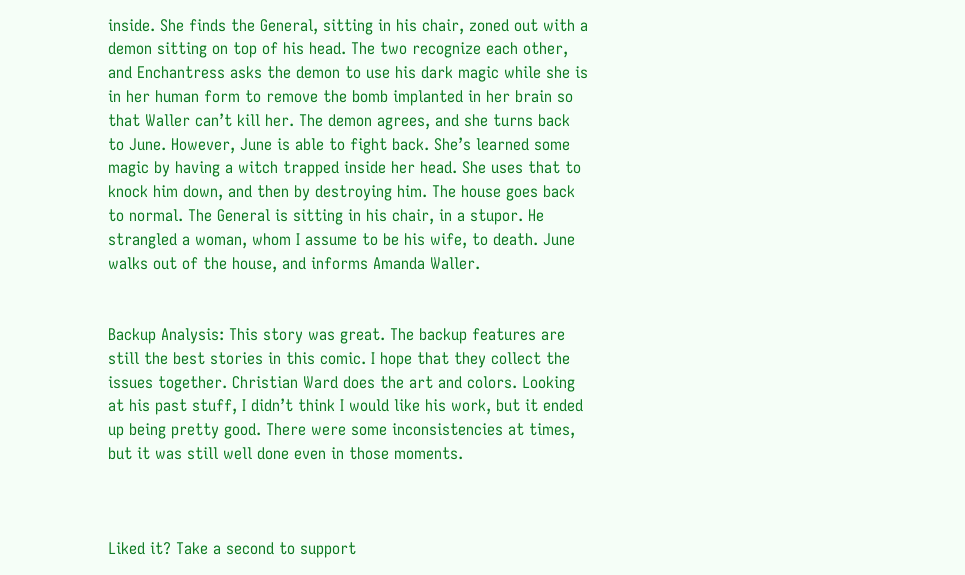inside. She finds the General, sitting in his chair, zoned out with a demon sitting on top of his head. The two recognize each other, and Enchantress asks the demon to use his dark magic while she is in her human form to remove the bomb implanted in her brain so that Waller can’t kill her. The demon agrees, and she turns back to June. However, June is able to fight back. She’s learned some magic by having a witch trapped inside her head. She uses that to knock him down, and then by destroying him. The house goes back to normal. The General is sitting in his chair, in a stupor. He strangled a woman, whom I assume to be his wife, to death. June walks out of the house, and informs Amanda Waller.


Backup Analysis: This story was great. The backup features are still the best stories in this comic. I hope that they collect the issues together. Christian Ward does the art and colors. Looking at his past stuff, I didn’t think I would like his work, but it ended up being pretty good. There were some inconsistencies at times, but it was still well done even in those moments.



Liked it? Take a second to support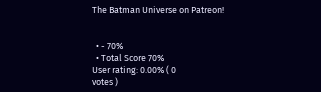The Batman Universe on Patreon!


  • - 70%
  • Total Score 70%
User rating: 0.00% ( 0
votes )